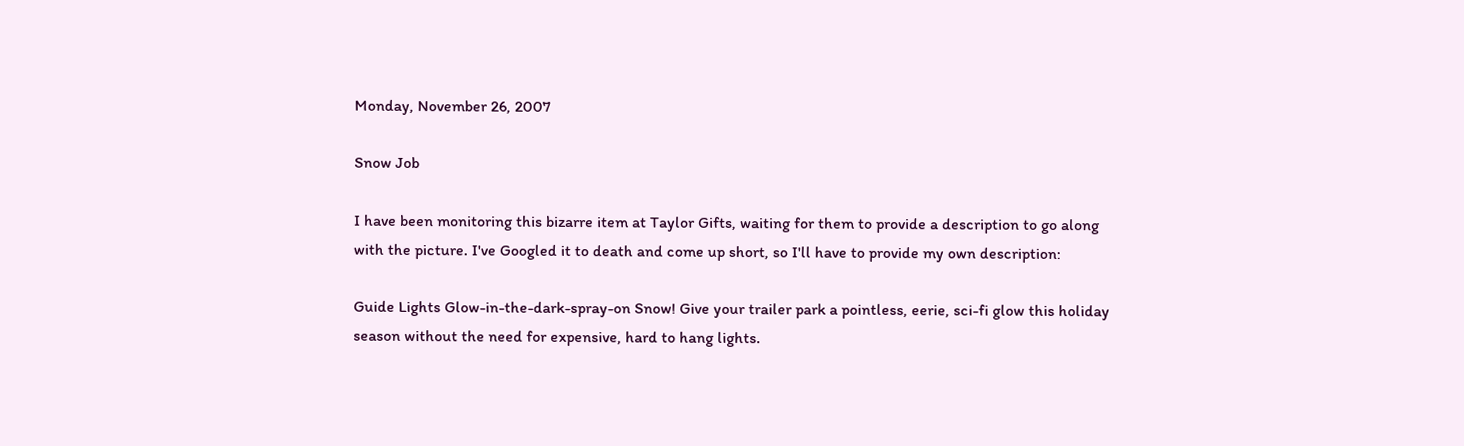Monday, November 26, 2007

Snow Job

I have been monitoring this bizarre item at Taylor Gifts, waiting for them to provide a description to go along with the picture. I've Googled it to death and come up short, so I'll have to provide my own description:

Guide Lights Glow-in-the-dark-spray-on Snow! Give your trailer park a pointless, eerie, sci-fi glow this holiday season without the need for expensive, hard to hang lights.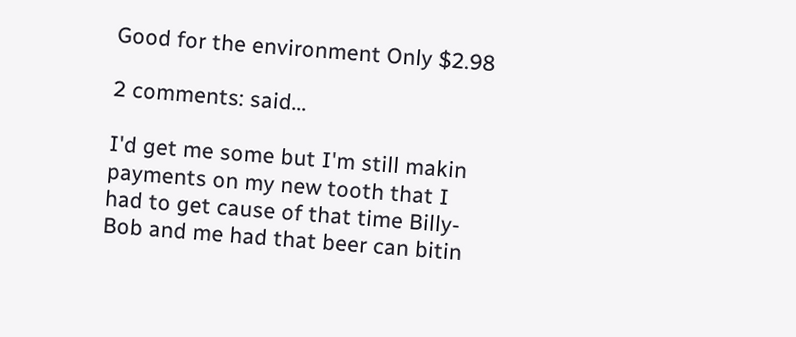Good for the environment Only $2.98

2 comments: said...

I'd get me some but I'm still makin payments on my new tooth that I had to get cause of that time Billy-Bob and me had that beer can bitin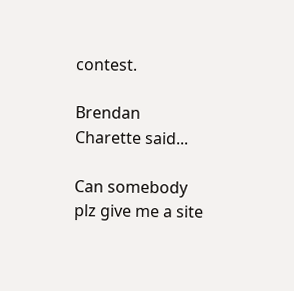contest.

Brendan Charette said...

Can somebody plz give me a site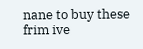nane to buy these frim ive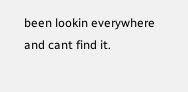been lookin everywhere and cant find it.